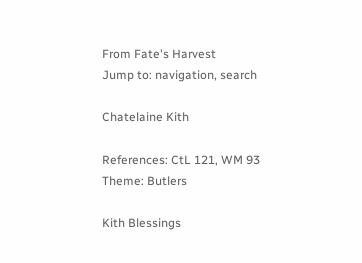From Fate's Harvest
Jump to: navigation, search

Chatelaine Kith

References: CtL 121, WM 93
Theme: Butlers

Kith Blessings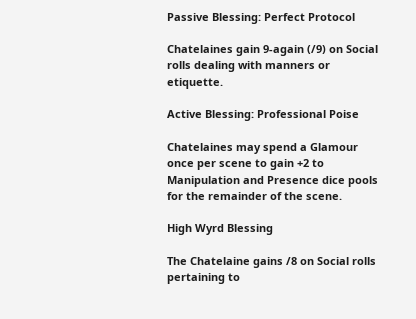Passive Blessing: Perfect Protocol

Chatelaines gain 9-again (/9) on Social rolls dealing with manners or etiquette.

Active Blessing: Professional Poise

Chatelaines may spend a Glamour once per scene to gain +2 to Manipulation and Presence dice pools for the remainder of the scene.

High Wyrd Blessing

The Chatelaine gains /8 on Social rolls pertaining to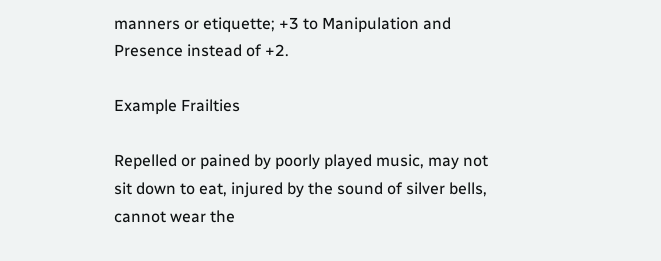manners or etiquette; +3 to Manipulation and Presence instead of +2.

Example Frailties

Repelled or pained by poorly played music, may not sit down to eat, injured by the sound of silver bells, cannot wear the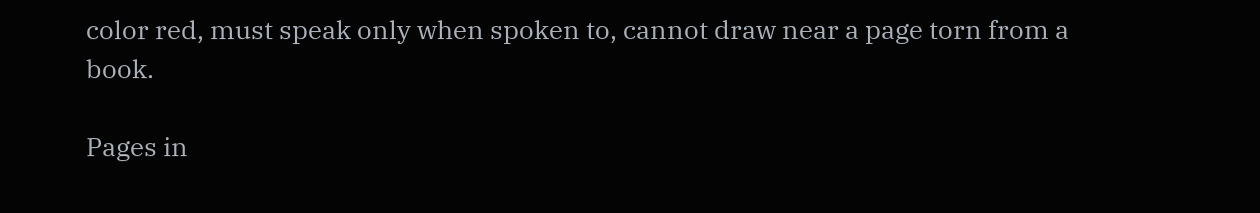color red, must speak only when spoken to, cannot draw near a page torn from a book.

Pages in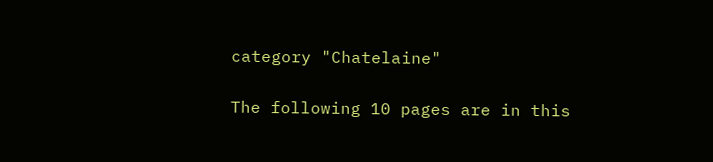category "Chatelaine"

The following 10 pages are in this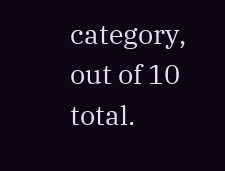category, out of 10 total.